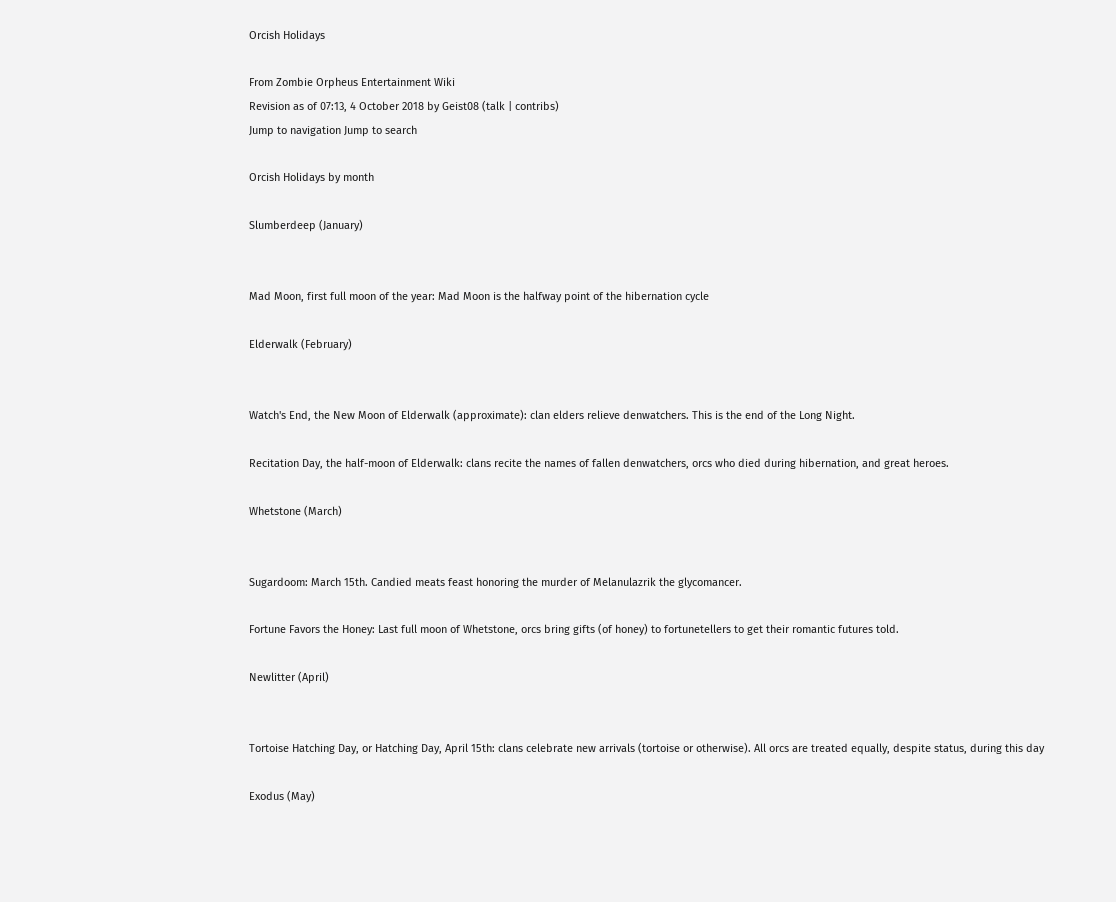Orcish Holidays

From Zombie Orpheus Entertainment Wiki
Revision as of 07:13, 4 October 2018 by Geist08 (talk | contribs)
Jump to navigation Jump to search

Orcish Holidays by month

Slumberdeep (January)


Mad Moon, first full moon of the year: Mad Moon is the halfway point of the hibernation cycle

Elderwalk (February)


Watch's End, the New Moon of Elderwalk (approximate): clan elders relieve denwatchers. This is the end of the Long Night.

Recitation Day, the half-moon of Elderwalk: clans recite the names of fallen denwatchers, orcs who died during hibernation, and great heroes.

Whetstone (March)


Sugardoom: March 15th. Candied meats feast honoring the murder of Melanulazrik the glycomancer.

Fortune Favors the Honey: Last full moon of Whetstone, orcs bring gifts (of honey) to fortunetellers to get their romantic futures told.

Newlitter (April)


Tortoise Hatching Day, or Hatching Day, April 15th: clans celebrate new arrivals (tortoise or otherwise). All orcs are treated equally, despite status, during this day

Exodus (May)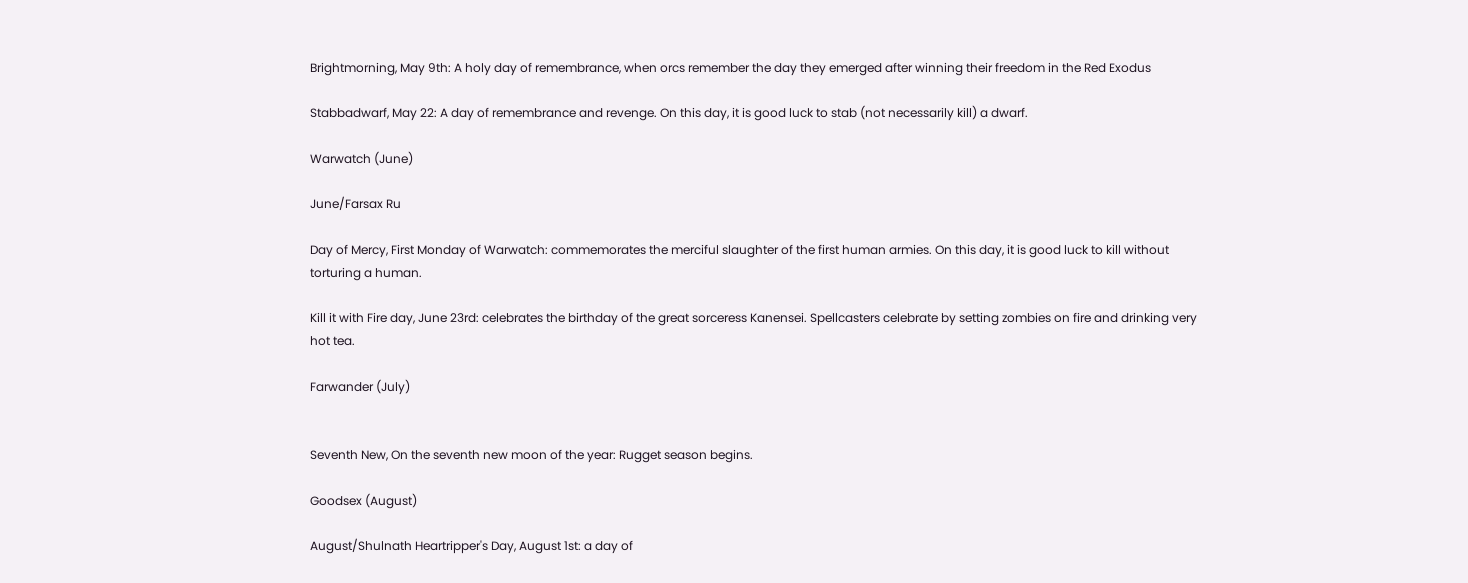Brightmorning, May 9th: A holy day of remembrance, when orcs remember the day they emerged after winning their freedom in the Red Exodus

Stabbadwarf, May 22: A day of remembrance and revenge. On this day, it is good luck to stab (not necessarily kill) a dwarf.

Warwatch (June)

June/Farsax Ru

Day of Mercy, First Monday of Warwatch: commemorates the merciful slaughter of the first human armies. On this day, it is good luck to kill without torturing a human.

Kill it with Fire day, June 23rd: celebrates the birthday of the great sorceress Kanensei. Spellcasters celebrate by setting zombies on fire and drinking very hot tea.

Farwander (July)


Seventh New, On the seventh new moon of the year: Rugget season begins.

Goodsex (August)

August/Shulnath Heartripper's Day, August 1st: a day of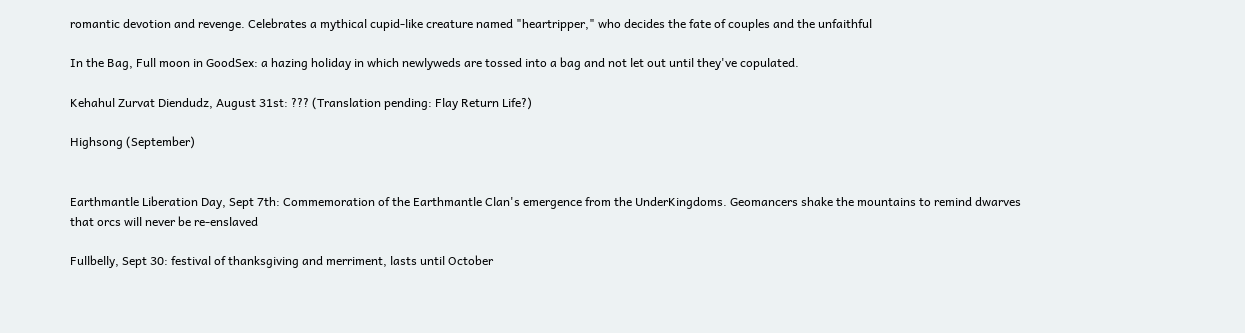romantic devotion and revenge. Celebrates a mythical cupid-like creature named "heartripper," who decides the fate of couples and the unfaithful

In the Bag, Full moon in GoodSex: a hazing holiday in which newlyweds are tossed into a bag and not let out until they've copulated.

Kehahul Zurvat Diendudz, August 31st: ??? (Translation pending: Flay Return Life?)

Highsong (September)


Earthmantle Liberation Day, Sept 7th: Commemoration of the Earthmantle Clan's emergence from the UnderKingdoms. Geomancers shake the mountains to remind dwarves that orcs will never be re-enslaved

Fullbelly, Sept 30: festival of thanksgiving and merriment, lasts until October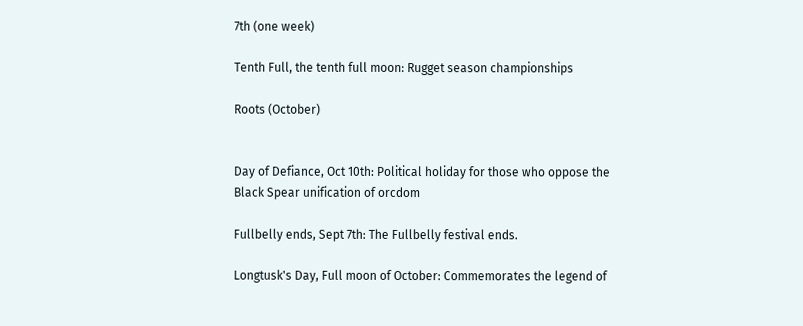7th (one week)

Tenth Full, the tenth full moon: Rugget season championships

Roots (October)


Day of Defiance, Oct 10th: Political holiday for those who oppose the Black Spear unification of orcdom

Fullbelly ends, Sept 7th: The Fullbelly festival ends.

Longtusk's Day, Full moon of October: Commemorates the legend of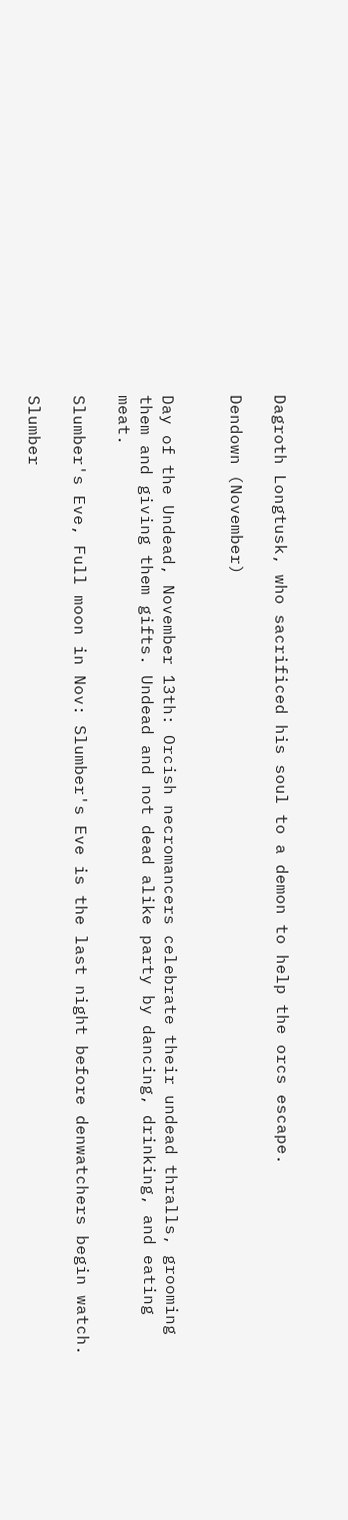Dagroth Longtusk, who sacrificed his soul to a demon to help the orcs escape.

Dendown (November)


Day of the Undead, November 13th: Orcish necromancers celebrate their undead thralls, grooming them and giving them gifts. Undead and not dead alike party by dancing, drinking, and eating meat.

Slumber's Eve, Full moon in Nov: Slumber's Eve is the last night before denwatchers begin watch.

Slumber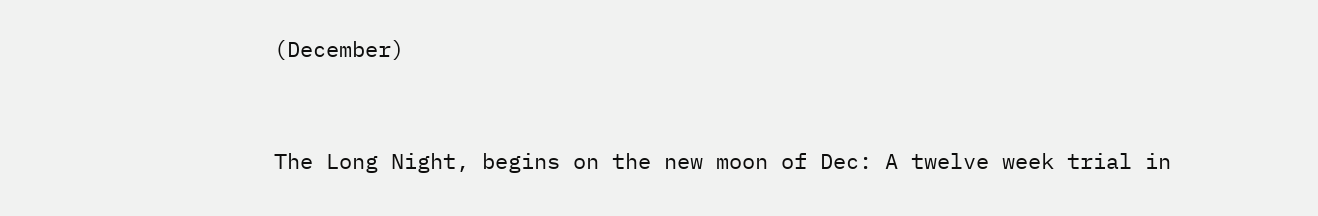(December)


The Long Night, begins on the new moon of Dec: A twelve week trial in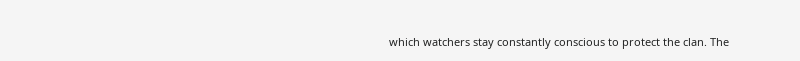which watchers stay constantly conscious to protect the clan. The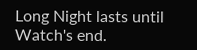Long Night lasts until Watch's end.